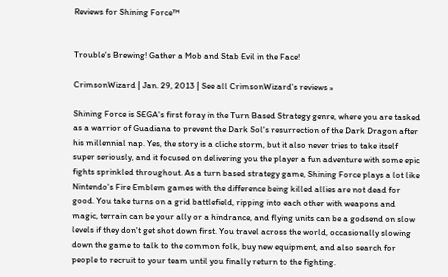Reviews for Shining Force™


Trouble's Brewing! Gather a Mob and Stab Evil in the Face!

CrimsonWizard | Jan. 29, 2013 | See all CrimsonWizard's reviews »

Shining Force is SEGA's first foray in the Turn Based Strategy genre, where you are tasked as a warrior of Guadiana to prevent the Dark Sol's resurrection of the Dark Dragon after his millennial nap. Yes, the story is a cliche storm, but it also never tries to take itself super seriously, and it focused on delivering you the player a fun adventure with some epic fights sprinkled throughout. As a turn based strategy game, Shining Force plays a lot like Nintendo's Fire Emblem games with the difference being killed allies are not dead for good. You take turns on a grid battlefield, ripping into each other with weapons and magic, terrain can be your ally or a hindrance, and flying units can be a godsend on slow levels if they don't get shot down first. You travel across the world, occasionally slowing down the game to talk to the common folk, buy new equipment, and also search for people to recruit to your team until you finally return to the fighting.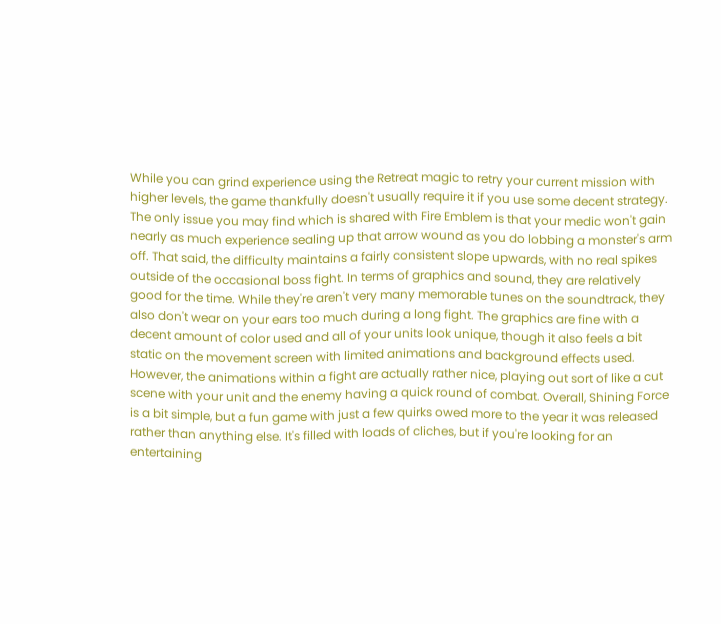While you can grind experience using the Retreat magic to retry your current mission with higher levels, the game thankfully doesn't usually require it if you use some decent strategy. The only issue you may find which is shared with Fire Emblem is that your medic won't gain nearly as much experience sealing up that arrow wound as you do lobbing a monster's arm off. That said, the difficulty maintains a fairly consistent slope upwards, with no real spikes outside of the occasional boss fight. In terms of graphics and sound, they are relatively good for the time. While they're aren't very many memorable tunes on the soundtrack, they also don't wear on your ears too much during a long fight. The graphics are fine with a decent amount of color used and all of your units look unique, though it also feels a bit static on the movement screen with limited animations and background effects used. However, the animations within a fight are actually rather nice, playing out sort of like a cut scene with your unit and the enemy having a quick round of combat. Overall, Shining Force is a bit simple, but a fun game with just a few quirks owed more to the year it was released rather than anything else. It's filled with loads of cliches, but if you're looking for an entertaining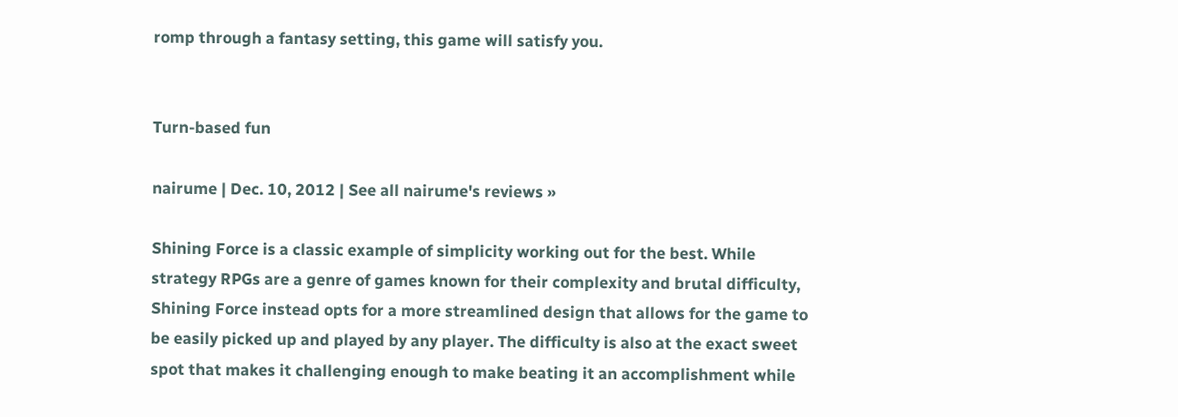romp through a fantasy setting, this game will satisfy you.


Turn-based fun

nairume | Dec. 10, 2012 | See all nairume's reviews »

Shining Force is a classic example of simplicity working out for the best. While strategy RPGs are a genre of games known for their complexity and brutal difficulty, Shining Force instead opts for a more streamlined design that allows for the game to be easily picked up and played by any player. The difficulty is also at the exact sweet spot that makes it challenging enough to make beating it an accomplishment while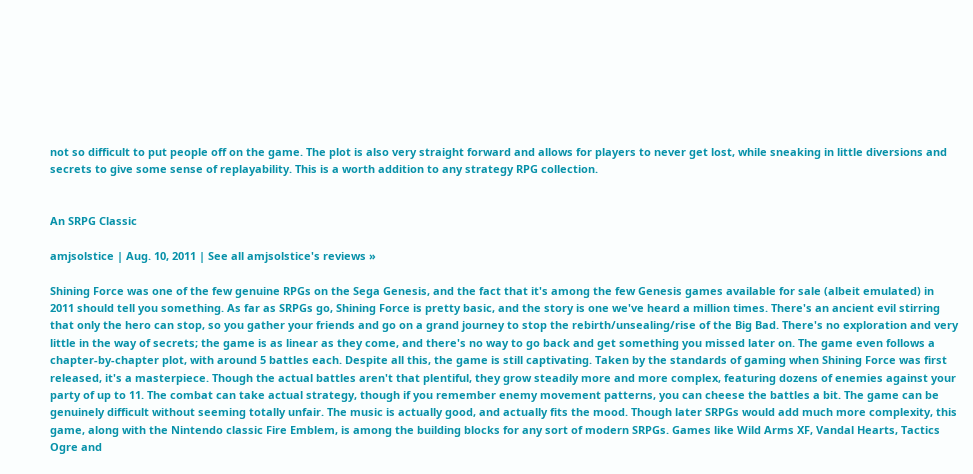not so difficult to put people off on the game. The plot is also very straight forward and allows for players to never get lost, while sneaking in little diversions and secrets to give some sense of replayability. This is a worth addition to any strategy RPG collection.


An SRPG Classic

amjsolstice | Aug. 10, 2011 | See all amjsolstice's reviews »

Shining Force was one of the few genuine RPGs on the Sega Genesis, and the fact that it's among the few Genesis games available for sale (albeit emulated) in 2011 should tell you something. As far as SRPGs go, Shining Force is pretty basic, and the story is one we've heard a million times. There's an ancient evil stirring that only the hero can stop, so you gather your friends and go on a grand journey to stop the rebirth/unsealing/rise of the Big Bad. There's no exploration and very little in the way of secrets; the game is as linear as they come, and there's no way to go back and get something you missed later on. The game even follows a chapter-by-chapter plot, with around 5 battles each. Despite all this, the game is still captivating. Taken by the standards of gaming when Shining Force was first released, it's a masterpiece. Though the actual battles aren't that plentiful, they grow steadily more and more complex, featuring dozens of enemies against your party of up to 11. The combat can take actual strategy, though if you remember enemy movement patterns, you can cheese the battles a bit. The game can be genuinely difficult without seeming totally unfair. The music is actually good, and actually fits the mood. Though later SRPGs would add much more complexity, this game, along with the Nintendo classic Fire Emblem, is among the building blocks for any sort of modern SRPGs. Games like Wild Arms XF, Vandal Hearts, Tactics Ogre and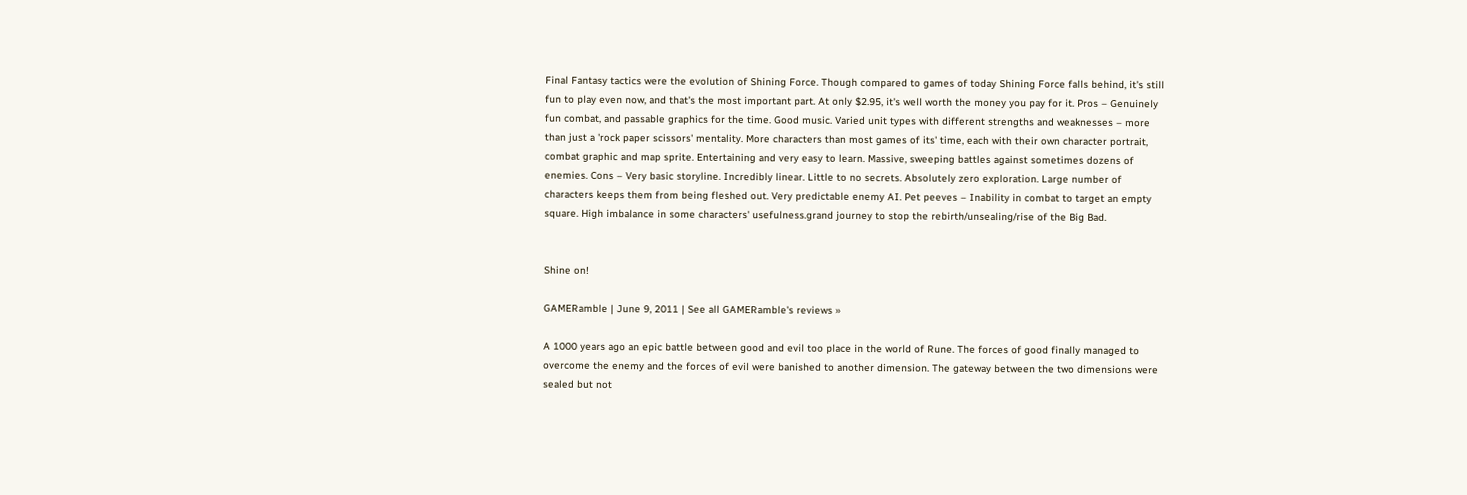Final Fantasy tactics were the evolution of Shining Force. Though compared to games of today Shining Force falls behind, it's still fun to play even now, and that's the most important part. At only $2.95, it's well worth the money you pay for it. Pros – Genuinely fun combat, and passable graphics for the time. Good music. Varied unit types with different strengths and weaknesses – more than just a 'rock paper scissors' mentality. More characters than most games of its' time, each with their own character portrait, combat graphic and map sprite. Entertaining and very easy to learn. Massive, sweeping battles against sometimes dozens of enemies. Cons – Very basic storyline. Incredibly linear. Little to no secrets. Absolutely zero exploration. Large number of characters keeps them from being fleshed out. Very predictable enemy AI. Pet peeves – Inability in combat to target an empty square. High imbalance in some characters' usefulness.grand journey to stop the rebirth/unsealing/rise of the Big Bad.


Shine on!

GAMERamble | June 9, 2011 | See all GAMERamble's reviews »

A 1000 years ago an epic battle between good and evil too place in the world of Rune. The forces of good finally managed to overcome the enemy and the forces of evil were banished to another dimension. The gateway between the two dimensions were sealed but not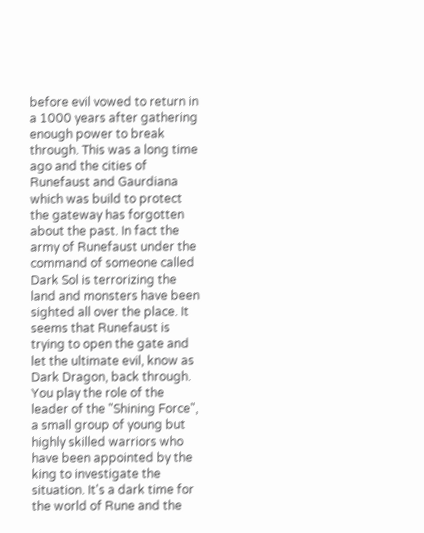before evil vowed to return in a 1000 years after gathering enough power to break through. This was a long time ago and the cities of Runefaust and Gaurdiana which was build to protect the gateway has forgotten about the past. In fact the army of Runefaust under the command of someone called Dark Sol is terrorizing the land and monsters have been sighted all over the place. It seems that Runefaust is trying to open the gate and let the ultimate evil, know as Dark Dragon, back through. You play the role of the leader of the "Shining Force", a small group of young but highly skilled warriors who have been appointed by the king to investigate the situation. It's a dark time for the world of Rune and the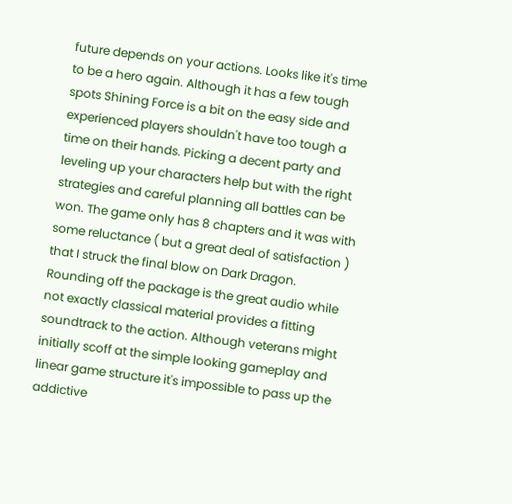future depends on your actions. Looks like it's time to be a hero again. Although it has a few tough spots Shining Force is a bit on the easy side and experienced players shouldn't have too tough a time on their hands. Picking a decent party and leveling up your characters help but with the right strategies and careful planning all battles can be won. The game only has 8 chapters and it was with some reluctance ( but a great deal of satisfaction ) that I struck the final blow on Dark Dragon. Rounding off the package is the great audio while not exactly classical material provides a fitting soundtrack to the action. Although veterans might initially scoff at the simple looking gameplay and linear game structure it's impossible to pass up the addictive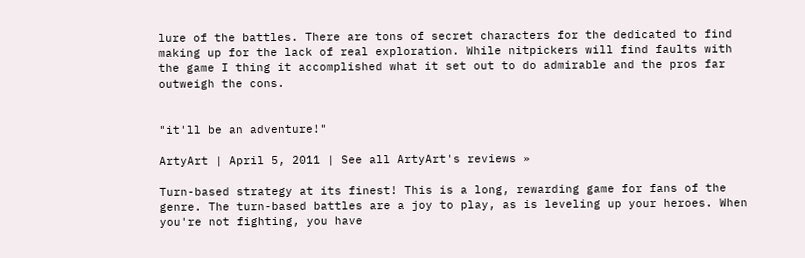lure of the battles. There are tons of secret characters for the dedicated to find making up for the lack of real exploration. While nitpickers will find faults with the game I thing it accomplished what it set out to do admirable and the pros far outweigh the cons.


"it'll be an adventure!"

ArtyArt | April 5, 2011 | See all ArtyArt's reviews »

Turn-based strategy at its finest! This is a long, rewarding game for fans of the genre. The turn-based battles are a joy to play, as is leveling up your heroes. When you're not fighting, you have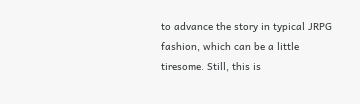to advance the story in typical JRPG fashion, which can be a little tiresome. Still, this is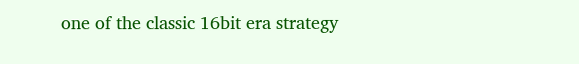one of the classic 16bit era strategy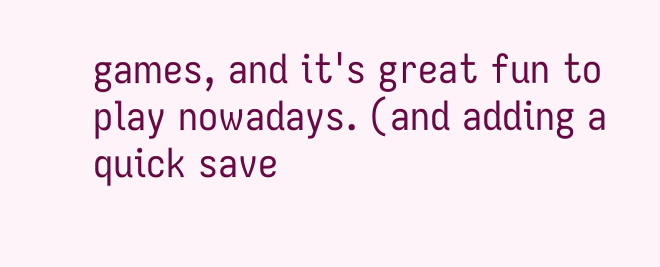games, and it's great fun to play nowadays. (and adding a quick save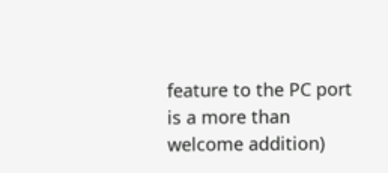feature to the PC port is a more than welcome addition)